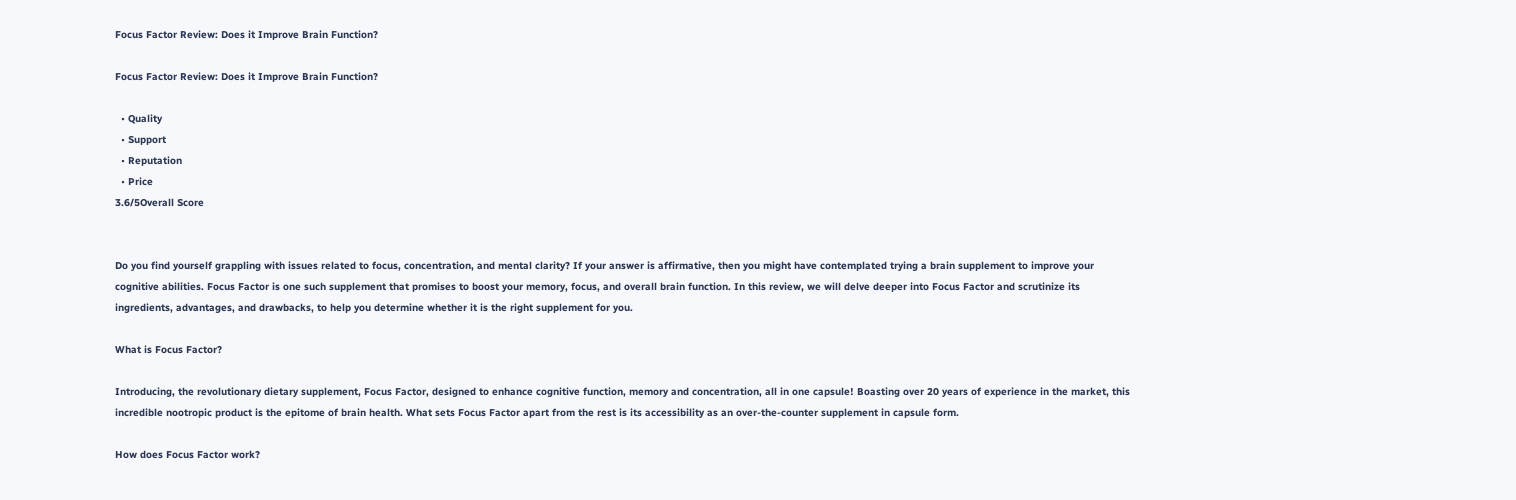Focus Factor Review: Does it Improve Brain Function?

Focus Factor Review: Does it Improve Brain Function?

  • Quality
  • Support
  • Reputation
  • Price
3.6/5Overall Score


Do you find yourself grappling with issues related to focus, concentration, and mental clarity? If your answer is affirmative, then you might have contemplated trying a brain supplement to improve your cognitive abilities. Focus Factor is one such supplement that promises to boost your memory, focus, and overall brain function. In this review, we will delve deeper into Focus Factor and scrutinize its ingredients, advantages, and drawbacks, to help you determine whether it is the right supplement for you.

What is Focus Factor?

Introducing, the revolutionary dietary supplement, Focus Factor, designed to enhance cognitive function, memory and concentration, all in one capsule! Boasting over 20 years of experience in the market, this incredible nootropic product is the epitome of brain health. What sets Focus Factor apart from the rest is its accessibility as an over-the-counter supplement in capsule form.

How does Focus Factor work?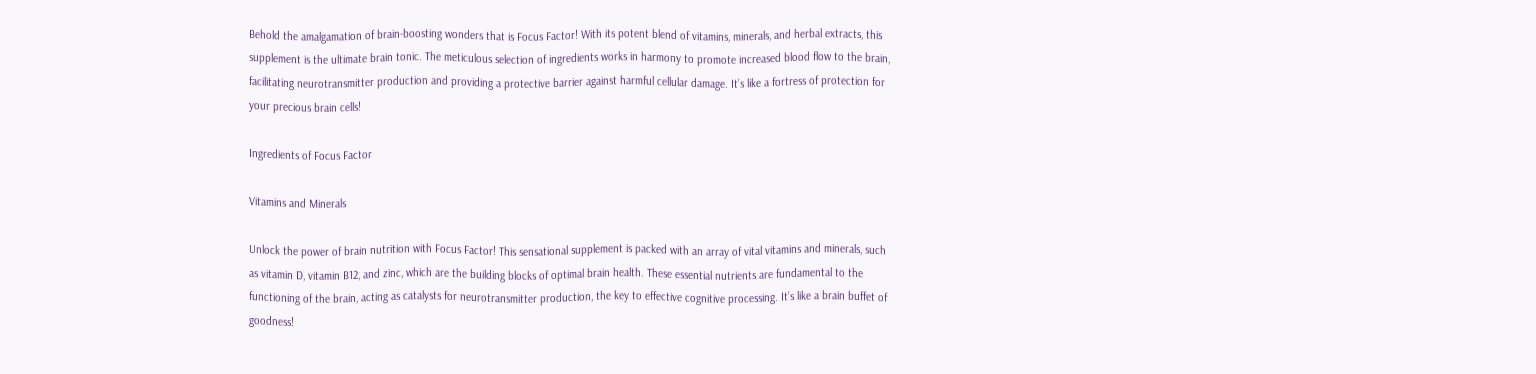Behold the amalgamation of brain-boosting wonders that is Focus Factor! With its potent blend of vitamins, minerals, and herbal extracts, this supplement is the ultimate brain tonic. The meticulous selection of ingredients works in harmony to promote increased blood flow to the brain, facilitating neurotransmitter production and providing a protective barrier against harmful cellular damage. It’s like a fortress of protection for your precious brain cells!

Ingredients of Focus Factor

Vitamins and Minerals

Unlock the power of brain nutrition with Focus Factor! This sensational supplement is packed with an array of vital vitamins and minerals, such as vitamin D, vitamin B12, and zinc, which are the building blocks of optimal brain health. These essential nutrients are fundamental to the functioning of the brain, acting as catalysts for neurotransmitter production, the key to effective cognitive processing. It’s like a brain buffet of goodness!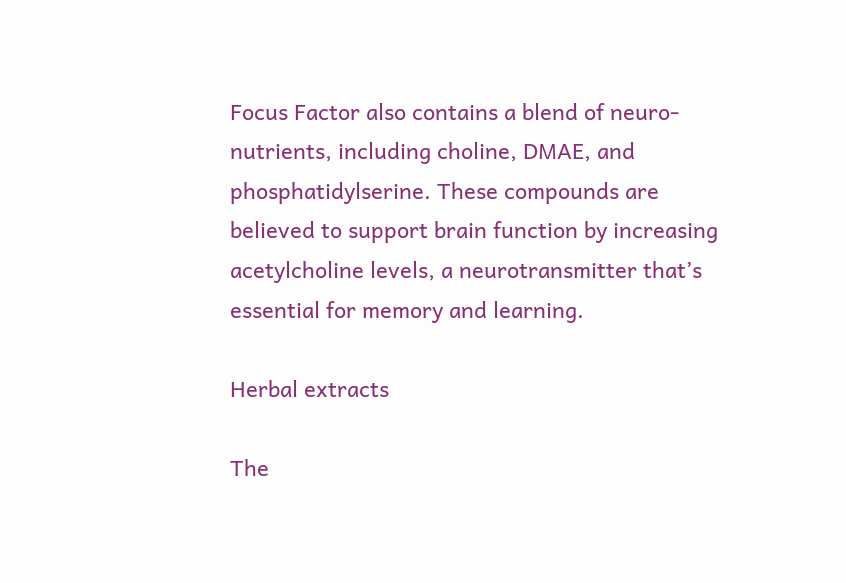Focus Factor also contains a blend of neuro-nutrients, including choline, DMAE, and phosphatidylserine. These compounds are believed to support brain function by increasing acetylcholine levels, a neurotransmitter that’s essential for memory and learning.

Herbal extracts

The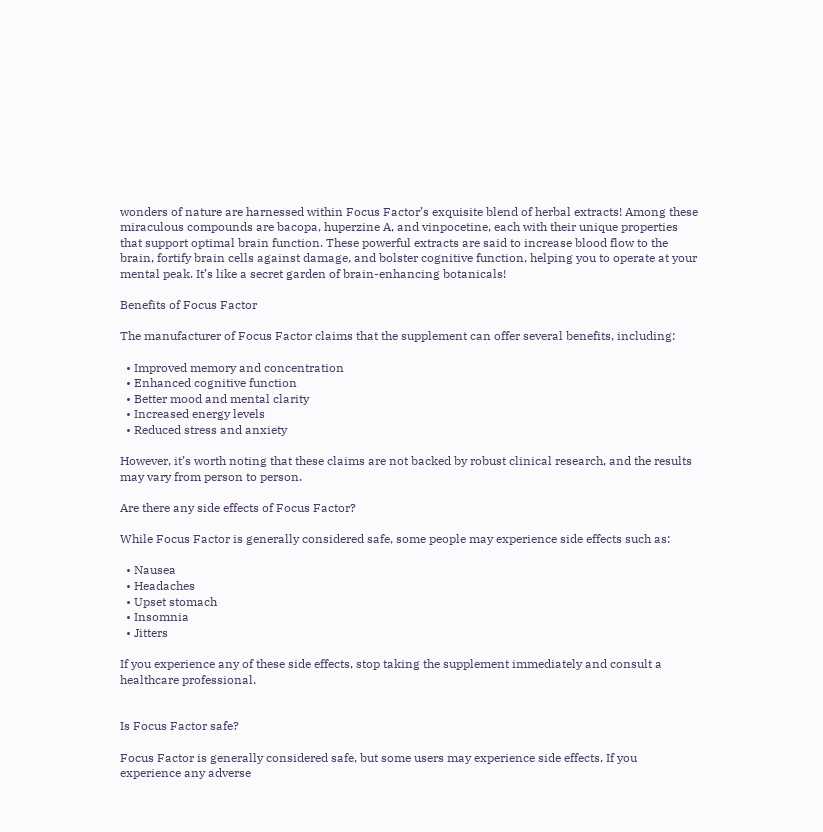wonders of nature are harnessed within Focus Factor’s exquisite blend of herbal extracts! Among these miraculous compounds are bacopa, huperzine A, and vinpocetine, each with their unique properties that support optimal brain function. These powerful extracts are said to increase blood flow to the brain, fortify brain cells against damage, and bolster cognitive function, helping you to operate at your mental peak. It’s like a secret garden of brain-enhancing botanicals!

Benefits of Focus Factor

The manufacturer of Focus Factor claims that the supplement can offer several benefits, including:

  • Improved memory and concentration
  • Enhanced cognitive function
  • Better mood and mental clarity
  • Increased energy levels
  • Reduced stress and anxiety

However, it’s worth noting that these claims are not backed by robust clinical research, and the results may vary from person to person.

Are there any side effects of Focus Factor?

While Focus Factor is generally considered safe, some people may experience side effects such as:

  • Nausea
  • Headaches
  • Upset stomach
  • Insomnia
  • Jitters

If you experience any of these side effects, stop taking the supplement immediately and consult a healthcare professional.


Is Focus Factor safe?

Focus Factor is generally considered safe, but some users may experience side effects. If you experience any adverse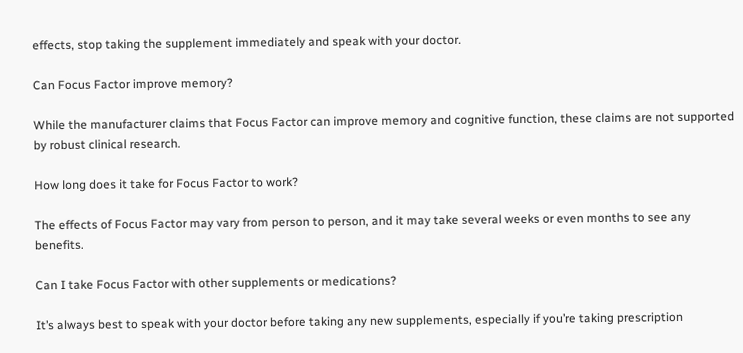effects, stop taking the supplement immediately and speak with your doctor.

Can Focus Factor improve memory?

While the manufacturer claims that Focus Factor can improve memory and cognitive function, these claims are not supported by robust clinical research.

How long does it take for Focus Factor to work?

The effects of Focus Factor may vary from person to person, and it may take several weeks or even months to see any benefits.

Can I take Focus Factor with other supplements or medications?

It’s always best to speak with your doctor before taking any new supplements, especially if you’re taking prescription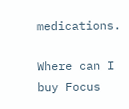medications.

Where can I buy Focus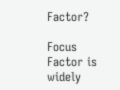Factor?

Focus Factor is widely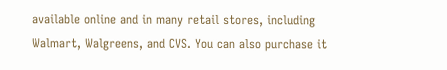available online and in many retail stores, including Walmart, Walgreens, and CVS. You can also purchase it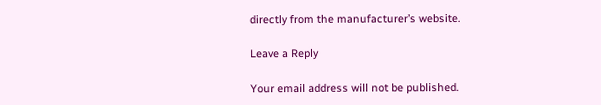directly from the manufacturer’s website.

Leave a Reply

Your email address will not be published.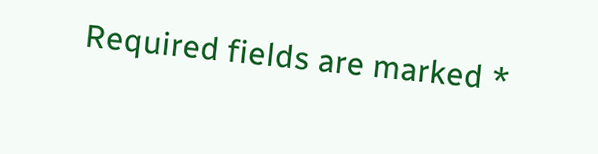Required fields are marked *